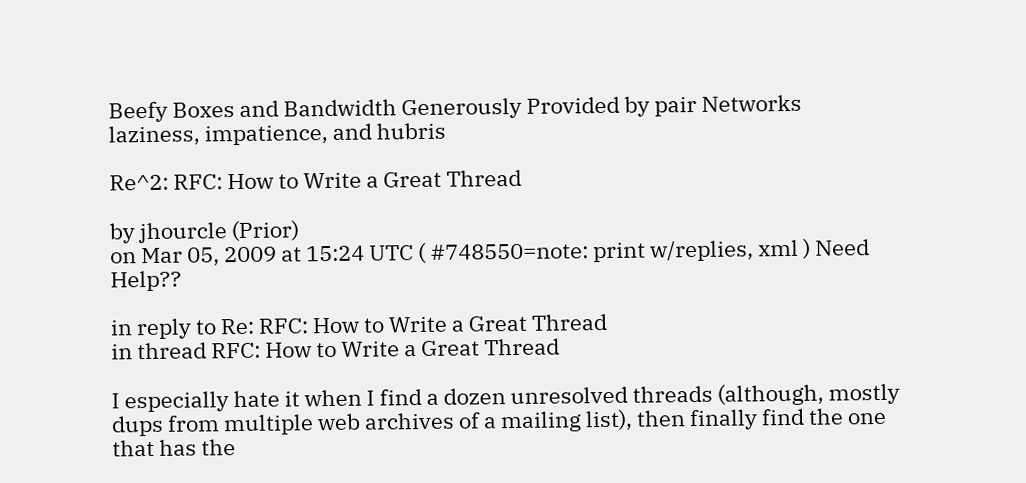Beefy Boxes and Bandwidth Generously Provided by pair Networks
laziness, impatience, and hubris

Re^2: RFC: How to Write a Great Thread

by jhourcle (Prior)
on Mar 05, 2009 at 15:24 UTC ( #748550=note: print w/replies, xml ) Need Help??

in reply to Re: RFC: How to Write a Great Thread
in thread RFC: How to Write a Great Thread

I especially hate it when I find a dozen unresolved threads (although, mostly dups from multiple web archives of a mailing list), then finally find the one that has the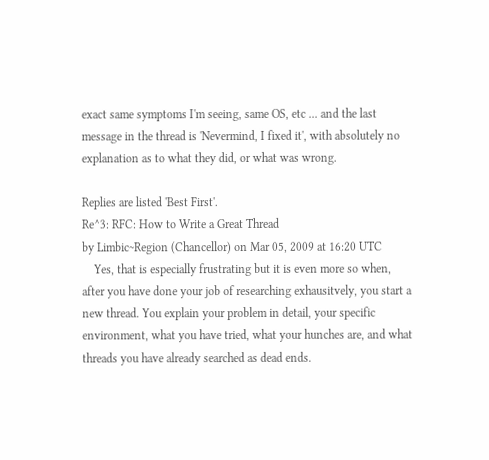exact same symptoms I'm seeing, same OS, etc ... and the last message in the thread is 'Nevermind, I fixed it', with absolutely no explanation as to what they did, or what was wrong.

Replies are listed 'Best First'.
Re^3: RFC: How to Write a Great Thread
by Limbic~Region (Chancellor) on Mar 05, 2009 at 16:20 UTC
    Yes, that is especially frustrating but it is even more so when, after you have done your job of researching exhausitvely, you start a new thread. You explain your problem in detail, your specific environment, what you have tried, what your hunches are, and what threads you have already searched as dead ends.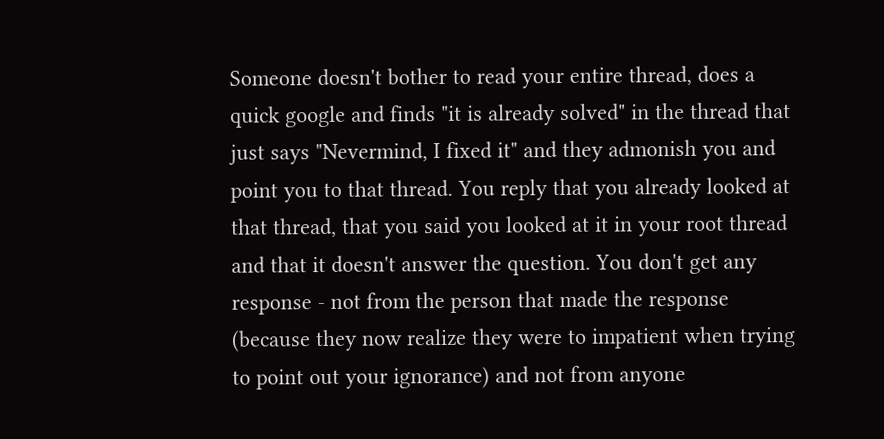Someone doesn't bother to read your entire thread, does a quick google and finds "it is already solved" in the thread that just says "Nevermind, I fixed it" and they admonish you and point you to that thread. You reply that you already looked at that thread, that you said you looked at it in your root thread and that it doesn't answer the question. You don't get any response - not from the person that made the response (because they now realize they were to impatient when trying to point out your ignorance) and not from anyone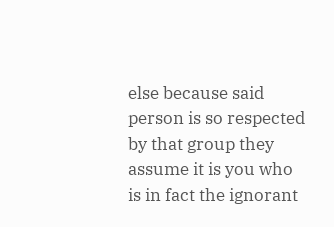else because said person is so respected by that group they assume it is you who is in fact the ignorant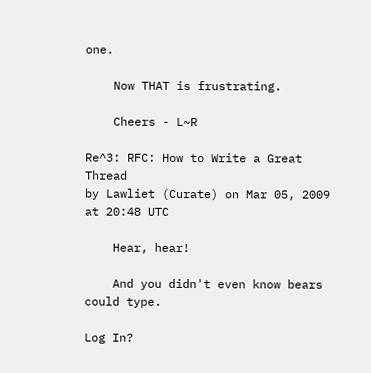one.

    Now THAT is frustrating.

    Cheers - L~R

Re^3: RFC: How to Write a Great Thread
by Lawliet (Curate) on Mar 05, 2009 at 20:48 UTC

    Hear, hear!

    And you didn't even know bears could type.

Log In?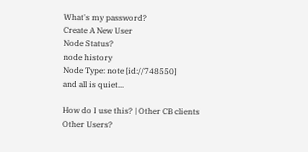What's my password?
Create A New User
Node Status?
node history
Node Type: note [id://748550]
and all is quiet...

How do I use this? | Other CB clients
Other Users?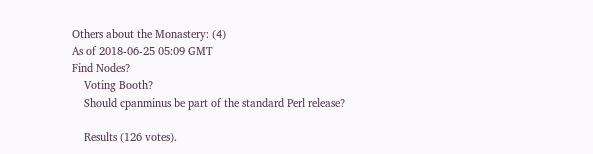Others about the Monastery: (4)
As of 2018-06-25 05:09 GMT
Find Nodes?
    Voting Booth?
    Should cpanminus be part of the standard Perl release?

    Results (126 votes).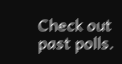Check out past polls.